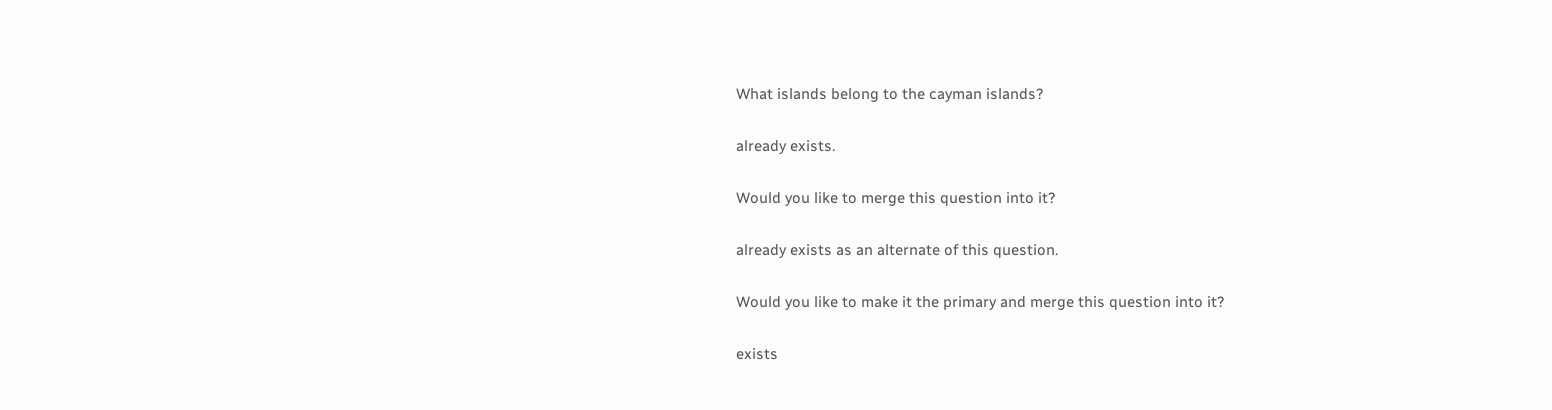What islands belong to the cayman islands?

already exists.

Would you like to merge this question into it?

already exists as an alternate of this question.

Would you like to make it the primary and merge this question into it?

exists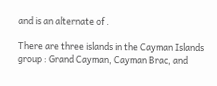and is an alternate of .

There are three islands in the Cayman Islands group : Grand Cayman, Cayman Brac, and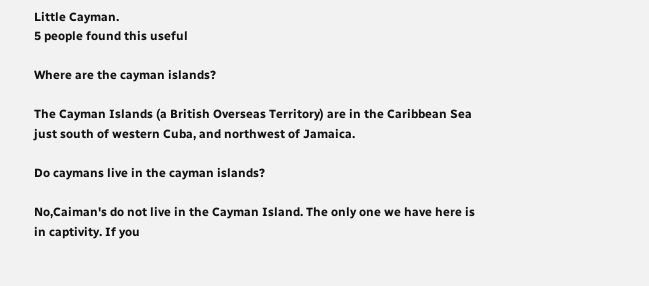Little Cayman.
5 people found this useful

Where are the cayman islands?

The Cayman Islands (a British Overseas Territory) are in the Caribbean Sea just south of western Cuba, and northwest of Jamaica.

Do caymans live in the cayman islands?

No,Caiman's do not live in the Cayman Island. The only one we have here is in captivity. If you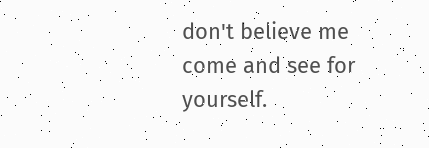don't believe me come and see for yourself.